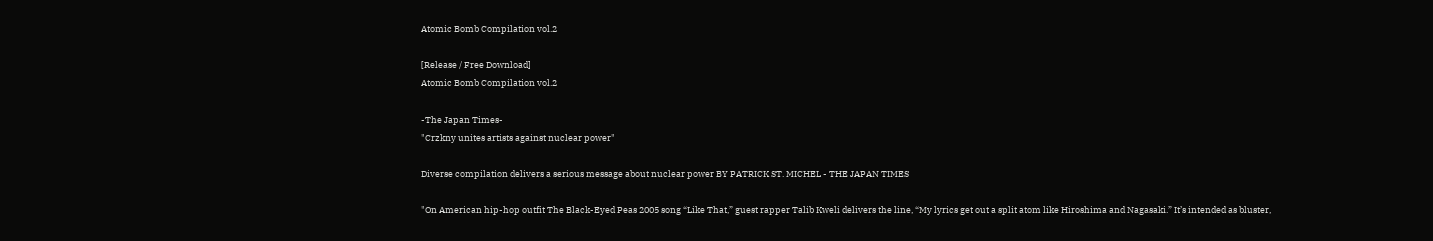Atomic Bomb Compilation vol.2

[Release / Free Download]
Atomic Bomb Compilation vol.2

-The Japan Times-
"Crzkny unites artists against nuclear power"

Diverse compilation delivers a serious message about nuclear power BY PATRICK ST. MICHEL - THE JAPAN TIMES

"On American hip-hop outfit The Black-Eyed Peas 2005 song “Like That,” guest rapper Talib Kweli delivers the line, “My lyrics get out a split atom like Hiroshima and Nagasaki.” It’s intended as bluster,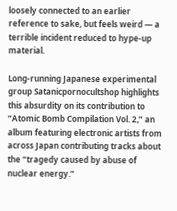loosely connected to an earlier reference to sake, but feels weird — a terrible incident reduced to hype-up material.

Long-running Japanese experimental group Satanicpornocultshop highlights this absurdity on its contribution to “Atomic Bomb Compilation Vol. 2,” an album featuring electronic artists from across Japan contributing tracks about the “tragedy caused by abuse of nuclear energy.”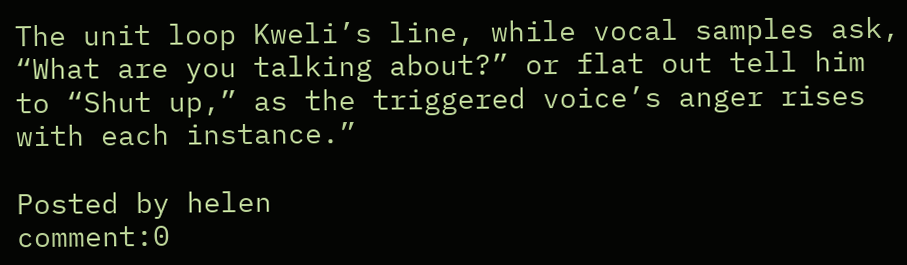The unit loop Kweli’s line, while vocal samples ask, “What are you talking about?” or flat out tell him to “Shut up,” as the triggered voice’s anger rises with each instance.”

Posted by helen
comment:0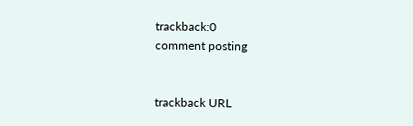trackback:0
comment posting


trackback URL